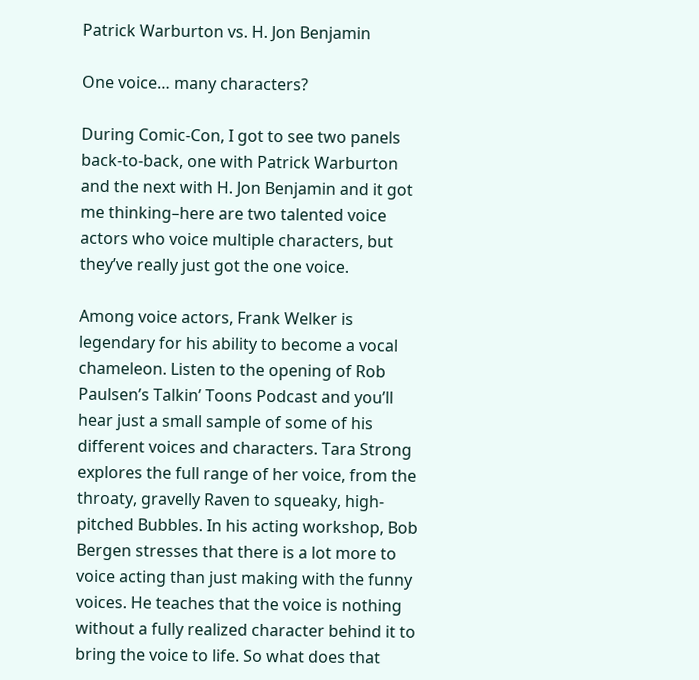Patrick Warburton vs. H. Jon Benjamin

One voice… many characters?

During Comic-Con, I got to see two panels back-to-back, one with Patrick Warburton and the next with H. Jon Benjamin and it got me thinking–here are two talented voice actors who voice multiple characters, but they’ve really just got the one voice.

Among voice actors, Frank Welker is legendary for his ability to become a vocal chameleon. Listen to the opening of Rob Paulsen’s Talkin’ Toons Podcast and you’ll hear just a small sample of some of his different voices and characters. Tara Strong explores the full range of her voice, from the throaty, gravelly Raven to squeaky, high-pitched Bubbles. In his acting workshop, Bob Bergen stresses that there is a lot more to voice acting than just making with the funny voices. He teaches that the voice is nothing without a fully realized character behind it to bring the voice to life. So what does that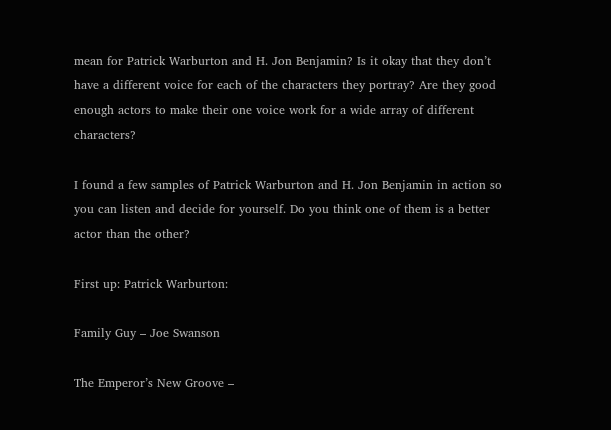mean for Patrick Warburton and H. Jon Benjamin? Is it okay that they don’t have a different voice for each of the characters they portray? Are they good enough actors to make their one voice work for a wide array of different characters?

I found a few samples of Patrick Warburton and H. Jon Benjamin in action so you can listen and decide for yourself. Do you think one of them is a better actor than the other?

First up: Patrick Warburton:

Family Guy – Joe Swanson

The Emperor’s New Groove –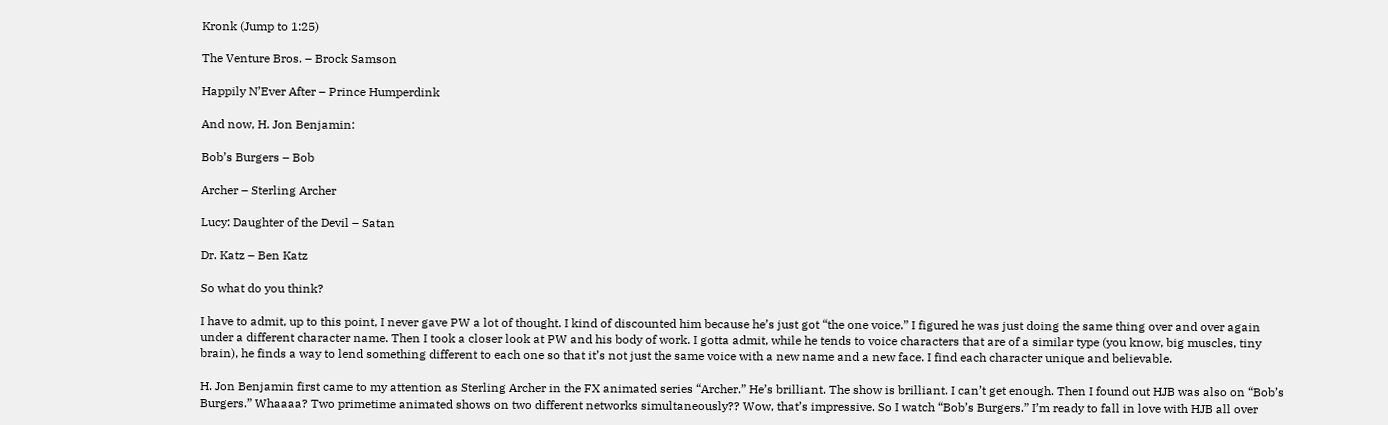Kronk (Jump to 1:25)

The Venture Bros. – Brock Samson

Happily N’Ever After – Prince Humperdink

And now, H. Jon Benjamin:

Bob’s Burgers – Bob

Archer – Sterling Archer

Lucy: Daughter of the Devil – Satan

Dr. Katz – Ben Katz

So what do you think?

I have to admit, up to this point, I never gave PW a lot of thought. I kind of discounted him because he’s just got “the one voice.” I figured he was just doing the same thing over and over again under a different character name. Then I took a closer look at PW and his body of work. I gotta admit, while he tends to voice characters that are of a similar type (you know, big muscles, tiny brain), he finds a way to lend something different to each one so that it’s not just the same voice with a new name and a new face. I find each character unique and believable.

H. Jon Benjamin first came to my attention as Sterling Archer in the FX animated series “Archer.” He’s brilliant. The show is brilliant. I can’t get enough. Then I found out HJB was also on “Bob’s Burgers.” Whaaaa? Two primetime animated shows on two different networks simultaneously?? Wow, that’s impressive. So I watch “Bob’s Burgers.” I’m ready to fall in love with HJB all over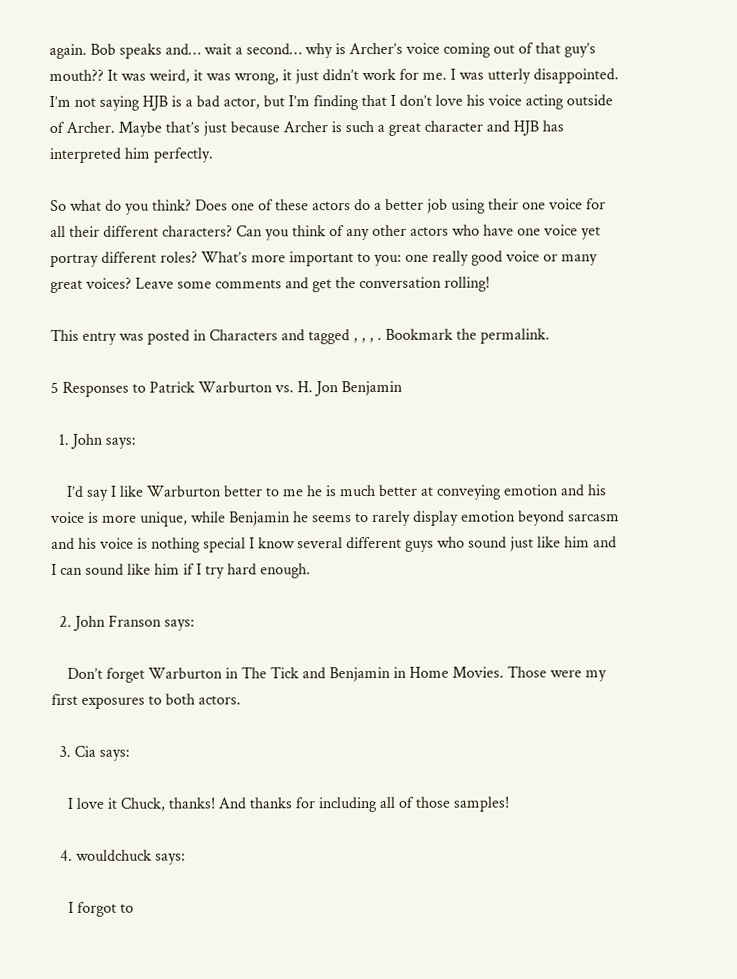again. Bob speaks and… wait a second… why is Archer’s voice coming out of that guy’s mouth?? It was weird, it was wrong, it just didn’t work for me. I was utterly disappointed. I’m not saying HJB is a bad actor, but I’m finding that I don’t love his voice acting outside of Archer. Maybe that’s just because Archer is such a great character and HJB has interpreted him perfectly.

So what do you think? Does one of these actors do a better job using their one voice for all their different characters? Can you think of any other actors who have one voice yet portray different roles? What’s more important to you: one really good voice or many great voices? Leave some comments and get the conversation rolling!

This entry was posted in Characters and tagged , , , . Bookmark the permalink.

5 Responses to Patrick Warburton vs. H. Jon Benjamin

  1. John says:

    I’d say I like Warburton better to me he is much better at conveying emotion and his voice is more unique, while Benjamin he seems to rarely display emotion beyond sarcasm and his voice is nothing special I know several different guys who sound just like him and I can sound like him if I try hard enough.

  2. John Franson says:

    Don’t forget Warburton in The Tick and Benjamin in Home Movies. Those were my first exposures to both actors.

  3. Cia says:

    I love it Chuck, thanks! And thanks for including all of those samples!

  4. wouldchuck says:

    I forgot to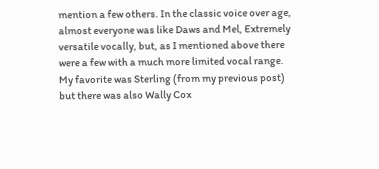mention a few others. In the classic voice over age, almost everyone was like Daws and Mel, Extremely versatile vocally, but, as I mentioned above there were a few with a much more limited vocal range. My favorite was Sterling (from my previous post) but there was also Wally Cox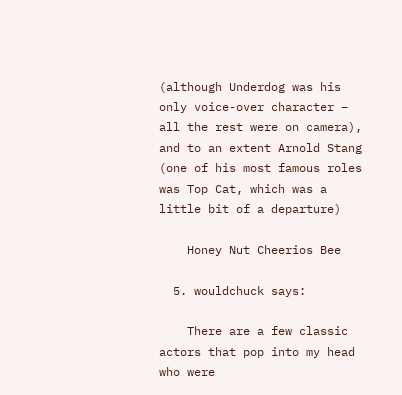(although Underdog was his only voice-over character – all the rest were on camera), and to an extent Arnold Stang (one of his most famous roles was Top Cat, which was a little bit of a departure)

    Honey Nut Cheerios Bee

  5. wouldchuck says:

    There are a few classic actors that pop into my head who were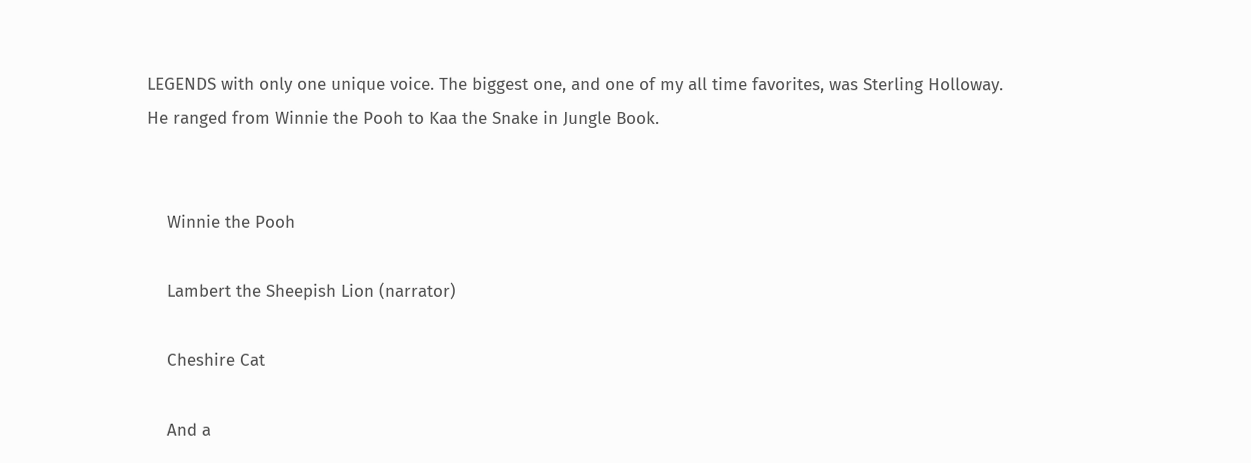LEGENDS with only one unique voice. The biggest one, and one of my all time favorites, was Sterling Holloway. He ranged from Winnie the Pooh to Kaa the Snake in Jungle Book.


    Winnie the Pooh

    Lambert the Sheepish Lion (narrator)

    Cheshire Cat

    And a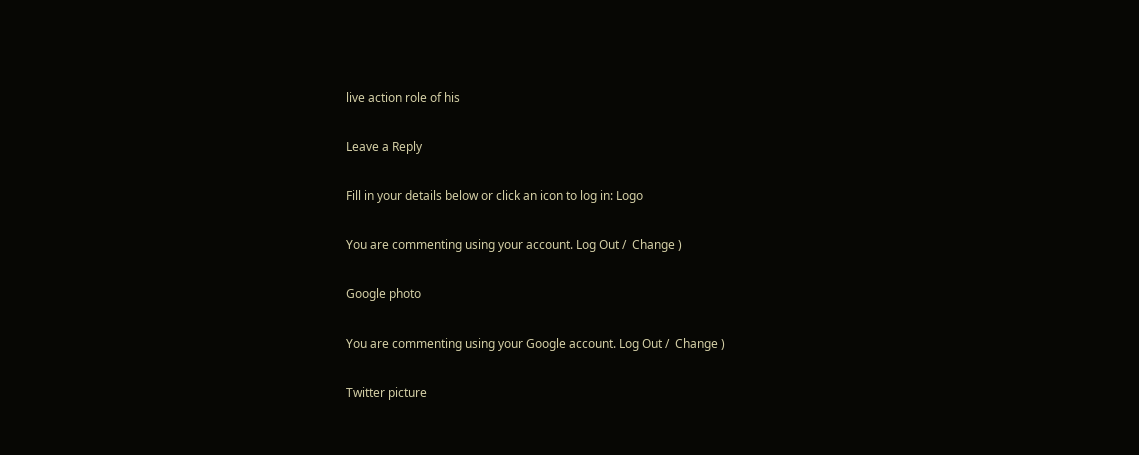live action role of his

Leave a Reply

Fill in your details below or click an icon to log in: Logo

You are commenting using your account. Log Out /  Change )

Google photo

You are commenting using your Google account. Log Out /  Change )

Twitter picture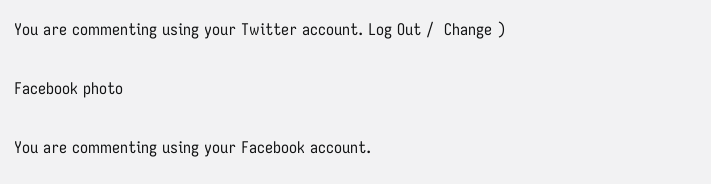You are commenting using your Twitter account. Log Out /  Change )

Facebook photo

You are commenting using your Facebook account.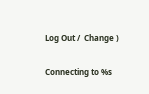Log Out /  Change )

Connecting to %s